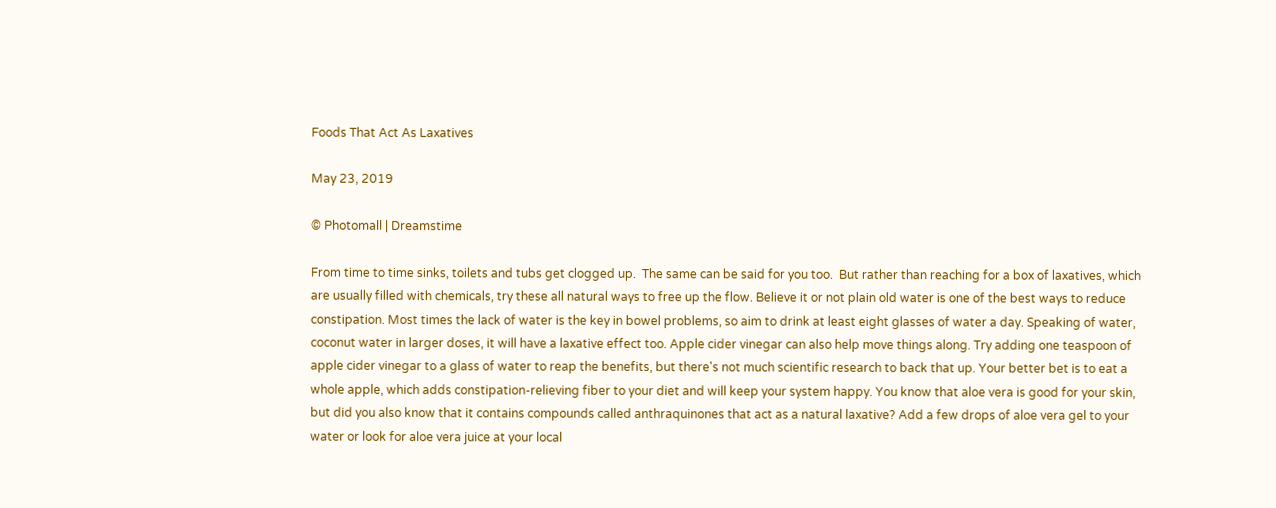Foods That Act As Laxatives

May 23, 2019

© Photomall | Dreamstime

From time to time sinks, toilets and tubs get clogged up.  The same can be said for you too.  But rather than reaching for a box of laxatives, which are usually filled with chemicals, try these all natural ways to free up the flow. Believe it or not plain old water is one of the best ways to reduce constipation. Most times the lack of water is the key in bowel problems, so aim to drink at least eight glasses of water a day. Speaking of water, coconut water in larger doses, it will have a laxative effect too. Apple cider vinegar can also help move things along. Try adding one teaspoon of apple cider vinegar to a glass of water to reap the benefits, but there's not much scientific research to back that up. Your better bet is to eat a whole apple, which adds constipation-relieving fiber to your diet and will keep your system happy. You know that aloe vera is good for your skin, but did you also know that it contains compounds called anthraquinones that act as a natural laxative? Add a few drops of aloe vera gel to your water or look for aloe vera juice at your local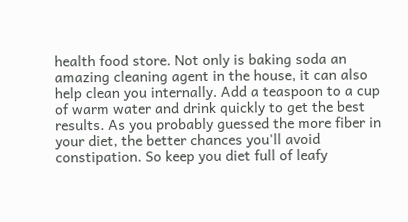health food store. Not only is baking soda an amazing cleaning agent in the house, it can also help clean you internally. Add a teaspoon to a cup of warm water and drink quickly to get the best results. As you probably guessed the more fiber in your diet, the better chances you'll avoid constipation. So keep you diet full of leafy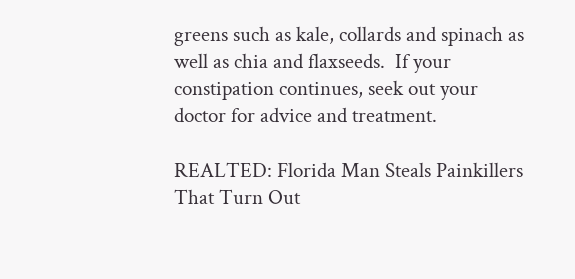greens such as kale, collards and spinach as well as chia and flaxseeds.  If your constipation continues, seek out your doctor for advice and treatment.

REALTED: Florida Man Steals Painkillers That Turn Out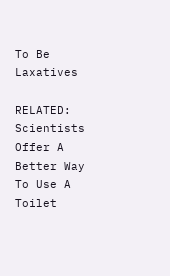To Be Laxatives

RELATED: Scientists Offer A Better Way To Use A Toilet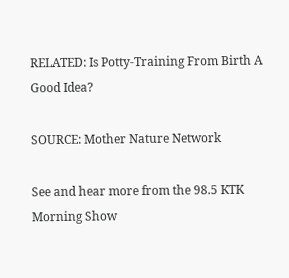RELATED: Is Potty-Training From Birth A Good Idea?

SOURCE: Mother Nature Network

See and hear more from the 98.5 KTK Morning Show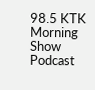98.5 KTK Morning Show Podcast